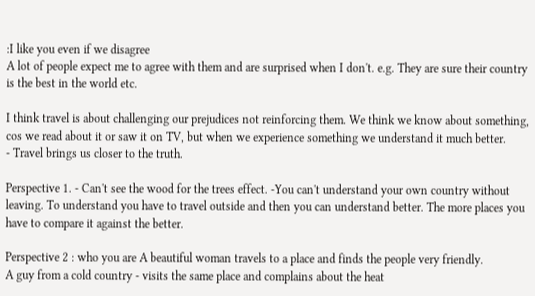:I like you even if we disagree
A lot of people expect me to agree with them and are surprised when I don't. e.g. They are sure their country is the best in the world etc.

I think travel is about challenging our prejudices not reinforcing them. We think we know about something, cos we read about it or saw it on TV, but when we experience something we understand it much better.
- Travel brings us closer to the truth.

Perspective 1. - Can't see the wood for the trees effect. -You can't understand your own country without leaving. To understand you have to travel outside and then you can understand better. The more places you have to compare it against the better.

Perspective 2 : who you are A beautiful woman travels to a place and finds the people very friendly.
A guy from a cold country - visits the same place and complains about the heat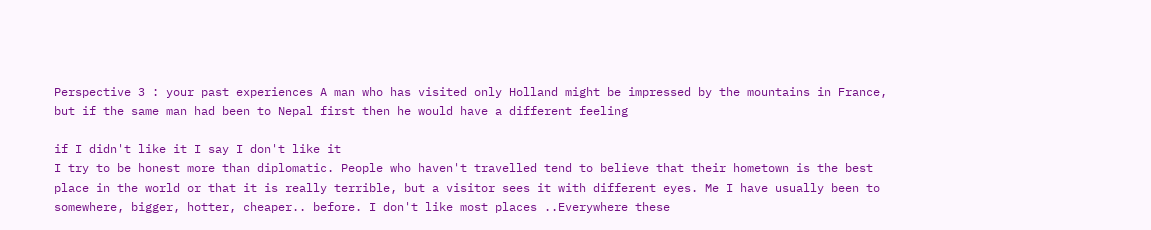Perspective 3 : your past experiences A man who has visited only Holland might be impressed by the mountains in France, but if the same man had been to Nepal first then he would have a different feeling

if I didn't like it I say I don't like it
I try to be honest more than diplomatic. People who haven't travelled tend to believe that their hometown is the best place in the world or that it is really terrible, but a visitor sees it with different eyes. Me I have usually been to somewhere, bigger, hotter, cheaper.. before. I don't like most places ..Everywhere these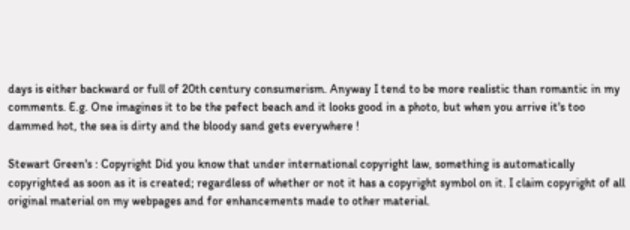days is either backward or full of 20th century consumerism. Anyway I tend to be more realistic than romantic in my comments. E.g. One imagines it to be the pefect beach and it looks good in a photo, but when you arrive it's too dammed hot, the sea is dirty and the bloody sand gets everywhere !

Stewart Green's : Copyright Did you know that under international copyright law, something is automatically copyrighted as soon as it is created; regardless of whether or not it has a copyright symbol on it. I claim copyright of all original material on my webpages and for enhancements made to other material.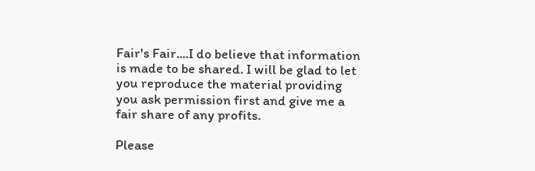Fair's Fair....I do believe that information is made to be shared. I will be glad to let you reproduce the material providing you ask permission first and give me a fair share of any profits.

Please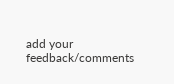add your feedback/comments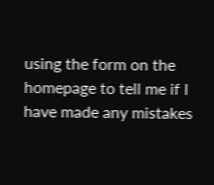using the form on the homepage to tell me if I have made any mistakes